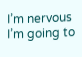I’m nervous I’m going to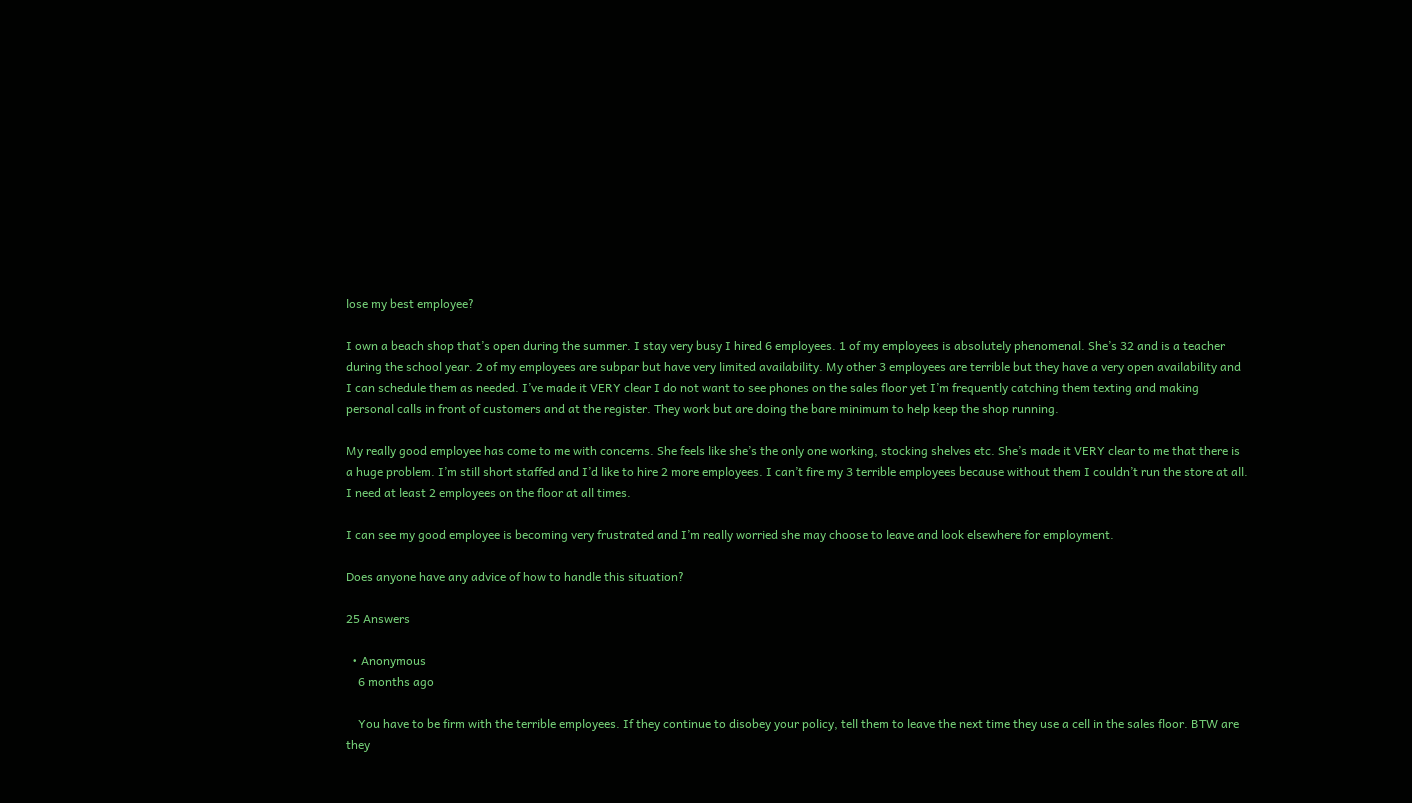lose my best employee?

I own a beach shop that’s open during the summer. I stay very busy I hired 6 employees. 1 of my employees is absolutely phenomenal. She’s 32 and is a teacher during the school year. 2 of my employees are subpar but have very limited availability. My other 3 employees are terrible but they have a very open availability and I can schedule them as needed. I’ve made it VERY clear I do not want to see phones on the sales floor yet I’m frequently catching them texting and making personal calls in front of customers and at the register. They work but are doing the bare minimum to help keep the shop running.

My really good employee has come to me with concerns. She feels like she’s the only one working, stocking shelves etc. She’s made it VERY clear to me that there is a huge problem. I’m still short staffed and I’d like to hire 2 more employees. I can’t fire my 3 terrible employees because without them I couldn’t run the store at all. I need at least 2 employees on the floor at all times.

I can see my good employee is becoming very frustrated and I’m really worried she may choose to leave and look elsewhere for employment.

Does anyone have any advice of how to handle this situation?

25 Answers

  • Anonymous
    6 months ago

    You have to be firm with the terrible employees. If they continue to disobey your policy, tell them to leave the next time they use a cell in the sales floor. BTW are they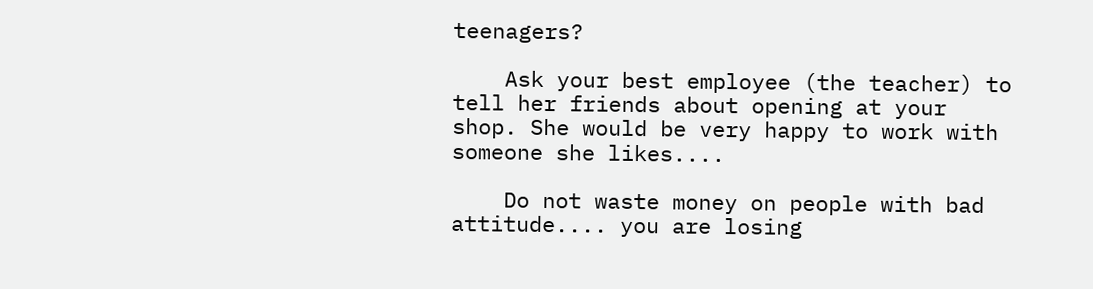teenagers?

    Ask your best employee (the teacher) to tell her friends about opening at your shop. She would be very happy to work with someone she likes....

    Do not waste money on people with bad attitude.... you are losing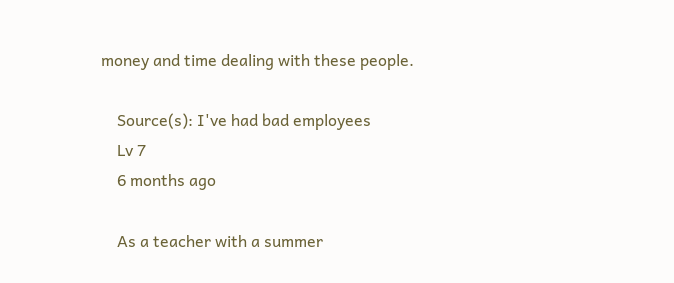money and time dealing with these people.

    Source(s): I've had bad employees
    Lv 7
    6 months ago

    As a teacher with a summer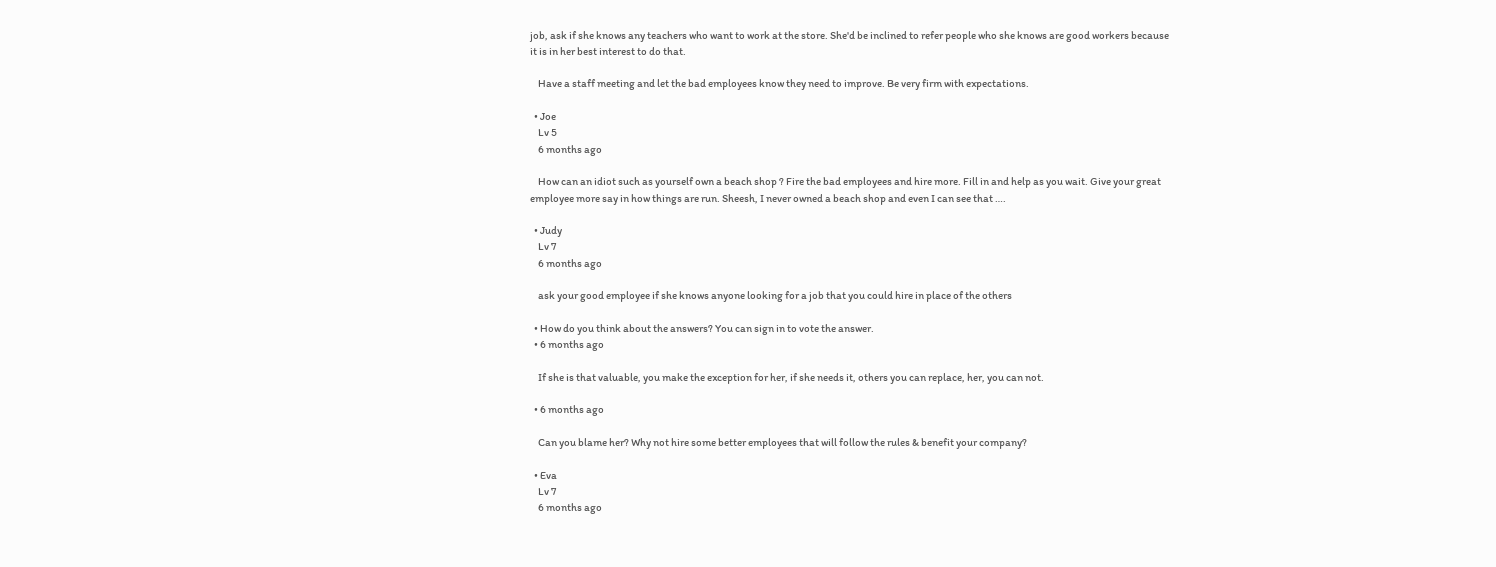job, ask if she knows any teachers who want to work at the store. She'd be inclined to refer people who she knows are good workers because it is in her best interest to do that.

    Have a staff meeting and let the bad employees know they need to improve. Be very firm with expectations.

  • Joe
    Lv 5
    6 months ago

    How can an idiot such as yourself own a beach shop ? Fire the bad employees and hire more. Fill in and help as you wait. Give your great employee more say in how things are run. Sheesh, I never owned a beach shop and even I can see that ….

  • Judy
    Lv 7
    6 months ago

    ask your good employee if she knows anyone looking for a job that you could hire in place of the others

  • How do you think about the answers? You can sign in to vote the answer.
  • 6 months ago

    If she is that valuable, you make the exception for her, if she needs it, others you can replace, her, you can not.

  • 6 months ago

    Can you blame her? Why not hire some better employees that will follow the rules & benefit your company?

  • Eva
    Lv 7
    6 months ago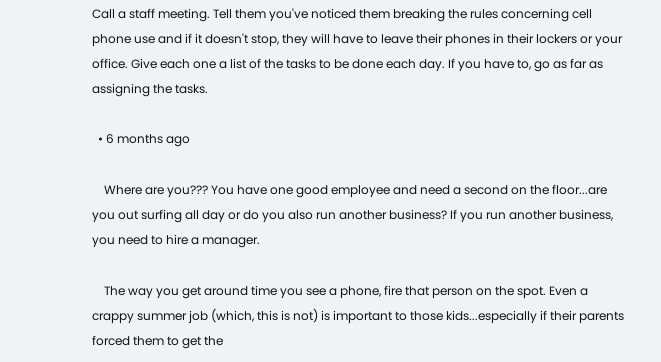Call a staff meeting. Tell them you've noticed them breaking the rules concerning cell phone use and if it doesn't stop, they will have to leave their phones in their lockers or your office. Give each one a list of the tasks to be done each day. If you have to, go as far as assigning the tasks.

  • 6 months ago

    Where are you??? You have one good employee and need a second on the floor...are you out surfing all day or do you also run another business? If you run another business, you need to hire a manager.

    The way you get around time you see a phone, fire that person on the spot. Even a crappy summer job (which, this is not) is important to those kids...especially if their parents forced them to get the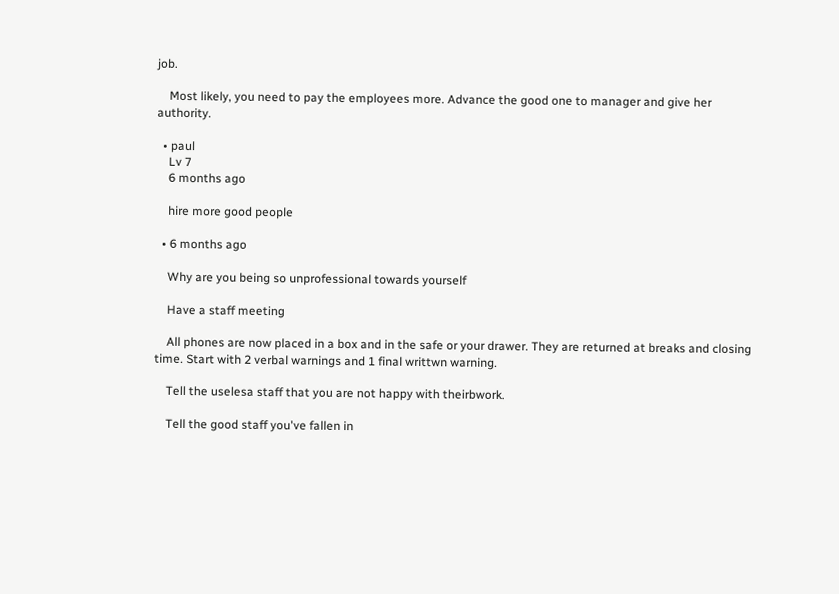job.

    Most likely, you need to pay the employees more. Advance the good one to manager and give her authority.

  • paul
    Lv 7
    6 months ago

    hire more good people

  • 6 months ago

    Why are you being so unprofessional towards yourself

    Have a staff meeting

    All phones are now placed in a box and in the safe or your drawer. They are returned at breaks and closing time. Start with 2 verbal warnings and 1 final writtwn warning.

    Tell the uselesa staff that you are not happy with theirbwork.

    Tell the good staff you've fallen in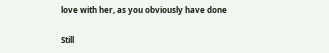love with her, as you obviously have done

Still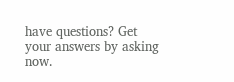have questions? Get your answers by asking now.